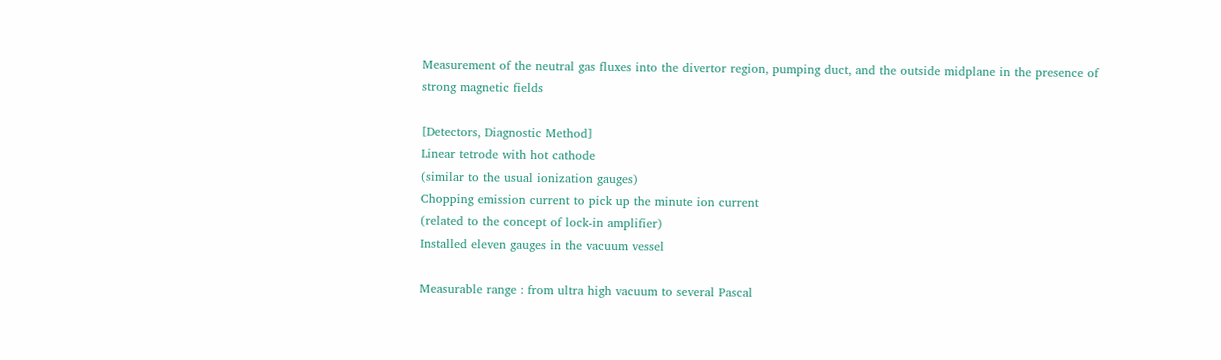Measurement of the neutral gas fluxes into the divertor region, pumping duct, and the outside midplane in the presence of strong magnetic fields

[Detectors, Diagnostic Method]
Linear tetrode with hot cathode
(similar to the usual ionization gauges)
Chopping emission current to pick up the minute ion current
(related to the concept of lock-in amplifier)
Installed eleven gauges in the vacuum vessel

Measurable range : from ultra high vacuum to several Pascal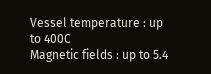Vessel temperature : up to 400C
Magnetic fields : up to 5.4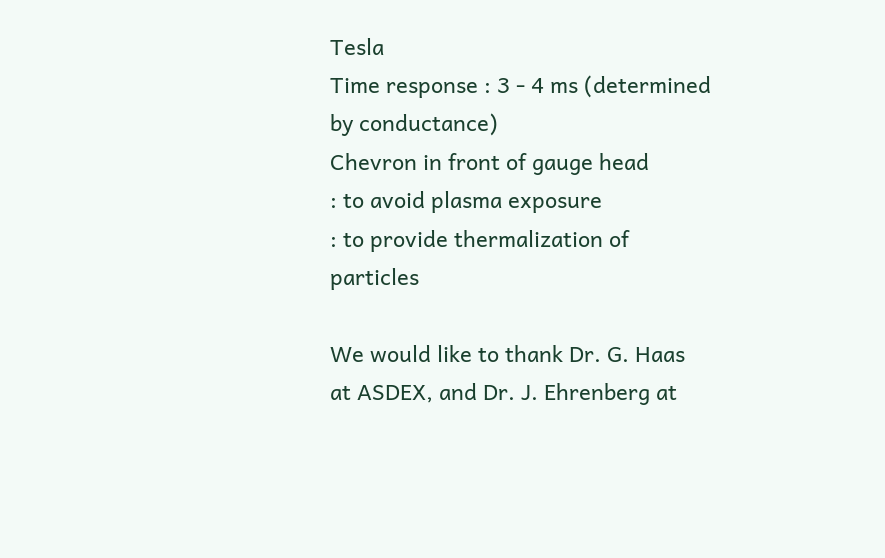Tesla
Time response : 3 - 4 ms (determined by conductance)
Chevron in front of gauge head
: to avoid plasma exposure
: to provide thermalization of particles

We would like to thank Dr. G. Haas at ASDEX, and Dr. J. Ehrenberg at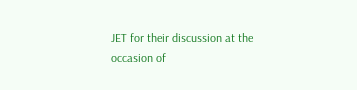JET for their discussion at the occasion of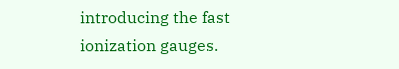introducing the fast ionization gauges.